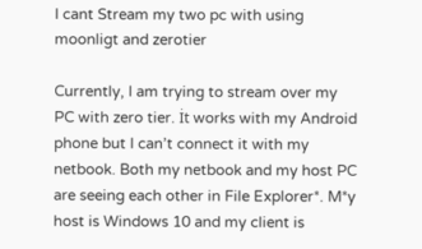I cant Stream my two pc with using moonligt and zerotier

Currently, I am trying to stream over my PC with zero tier. İt works with my Android phone but I can’t connect it with my netbook. Both my netbook and my host PC are seeing each other in File Explorer*. M*y host is Windows 10 and my client is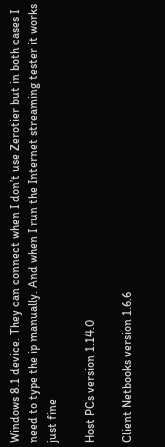Windows 8.1 device. They can connect when I don’t use Zerotier but in both cases I need to type the ip manually. And when I run the Internet streaming tester it works just fine

Host PCs version 1.14.0

Client Netbooks version 1.6.6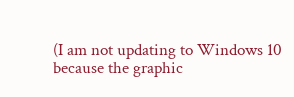(I am not updating to Windows 10 because the graphic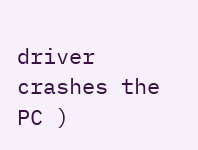driver crashes the PC )